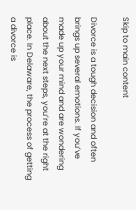Skip to main content

Divorce is a tough decision and often brings up several emotions. If you’ve made up your mind and are wondering about the next steps, you’re at the right place. In Delaware, the process of getting a divorce is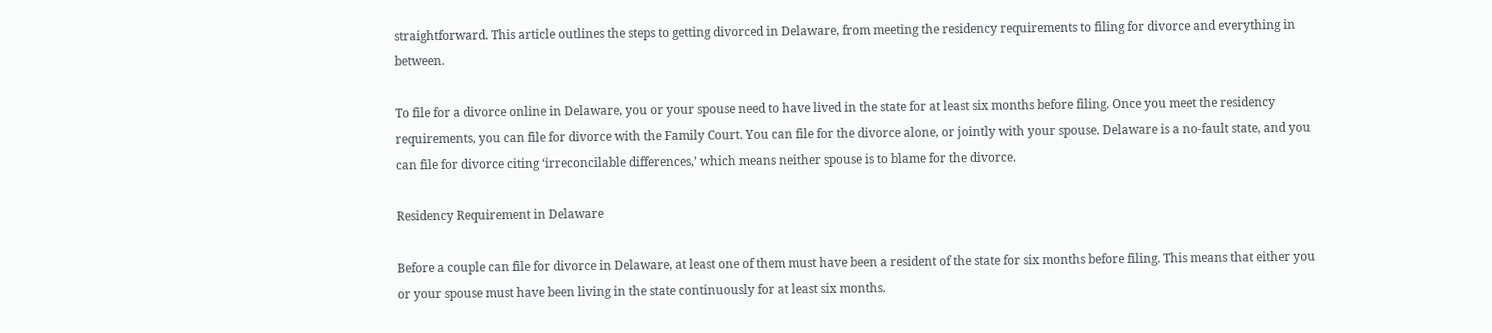straightforward. This article outlines the steps to getting divorced in Delaware, from meeting the residency requirements to filing for divorce and everything in between.

To file for a divorce online in Delaware, you or your spouse need to have lived in the state for at least six months before filing. Once you meet the residency requirements, you can file for divorce with the Family Court. You can file for the divorce alone, or jointly with your spouse. Delaware is a no-fault state, and you can file for divorce citing ‘irreconcilable differences,’ which means neither spouse is to blame for the divorce.

Residency Requirement in Delaware

Before a couple can file for divorce in Delaware, at least one of them must have been a resident of the state for six months before filing. This means that either you or your spouse must have been living in the state continuously for at least six months.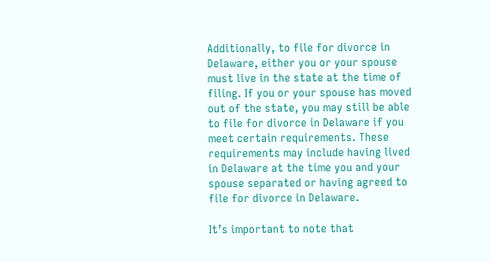Additionally, to file for divorce in Delaware, either you or your spouse must live in the state at the time of filing. If you or your spouse has moved out of the state, you may still be able to file for divorce in Delaware if you meet certain requirements. These requirements may include having lived in Delaware at the time you and your spouse separated or having agreed to file for divorce in Delaware.

It’s important to note that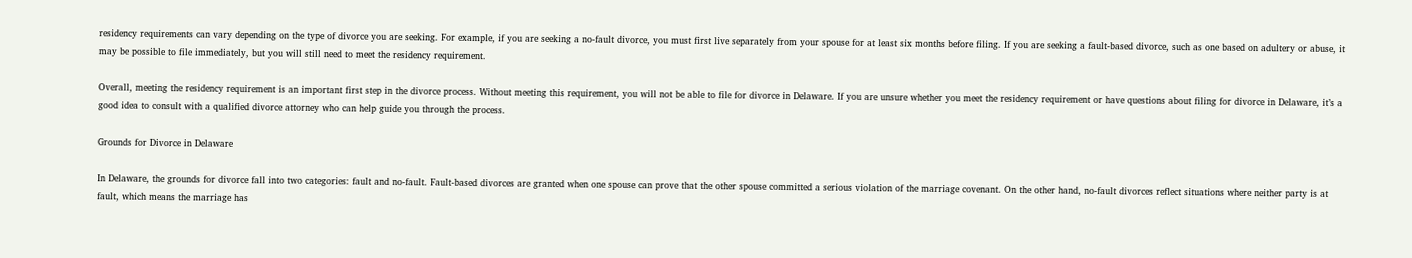residency requirements can vary depending on the type of divorce you are seeking. For example, if you are seeking a no-fault divorce, you must first live separately from your spouse for at least six months before filing. If you are seeking a fault-based divorce, such as one based on adultery or abuse, it may be possible to file immediately, but you will still need to meet the residency requirement.

Overall, meeting the residency requirement is an important first step in the divorce process. Without meeting this requirement, you will not be able to file for divorce in Delaware. If you are unsure whether you meet the residency requirement or have questions about filing for divorce in Delaware, it’s a good idea to consult with a qualified divorce attorney who can help guide you through the process.

Grounds for Divorce in Delaware

In Delaware, the grounds for divorce fall into two categories: fault and no-fault. Fault-based divorces are granted when one spouse can prove that the other spouse committed a serious violation of the marriage covenant. On the other hand, no-fault divorces reflect situations where neither party is at fault, which means the marriage has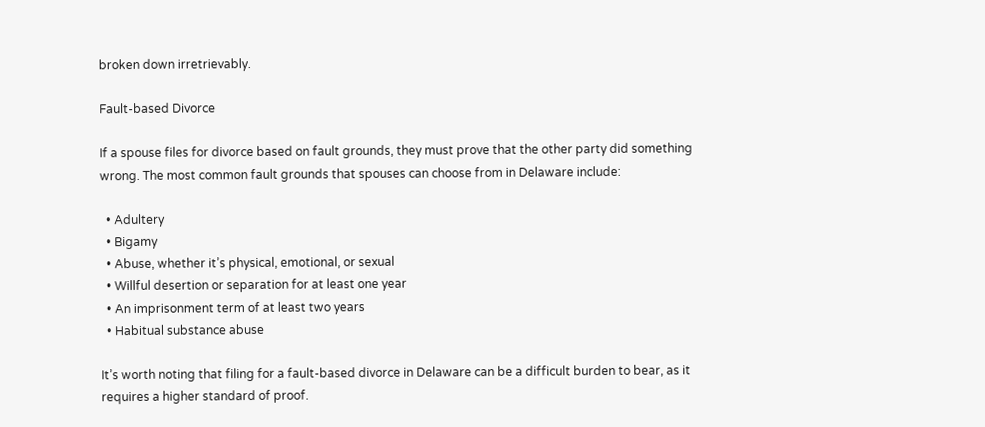broken down irretrievably.

Fault-based Divorce

If a spouse files for divorce based on fault grounds, they must prove that the other party did something wrong. The most common fault grounds that spouses can choose from in Delaware include:

  • Adultery
  • Bigamy
  • Abuse, whether it’s physical, emotional, or sexual
  • Willful desertion or separation for at least one year
  • An imprisonment term of at least two years
  • Habitual substance abuse

It’s worth noting that filing for a fault-based divorce in Delaware can be a difficult burden to bear, as it requires a higher standard of proof.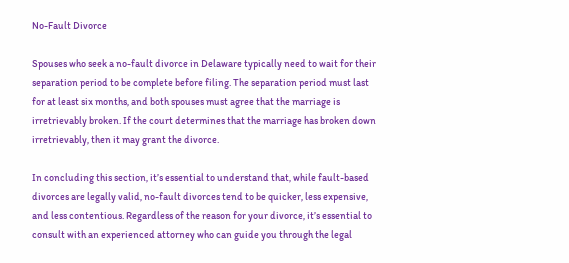No-Fault Divorce

Spouses who seek a no-fault divorce in Delaware typically need to wait for their separation period to be complete before filing. The separation period must last for at least six months, and both spouses must agree that the marriage is irretrievably broken. If the court determines that the marriage has broken down irretrievably, then it may grant the divorce.

In concluding this section, it’s essential to understand that, while fault-based divorces are legally valid, no-fault divorces tend to be quicker, less expensive, and less contentious. Regardless of the reason for your divorce, it’s essential to consult with an experienced attorney who can guide you through the legal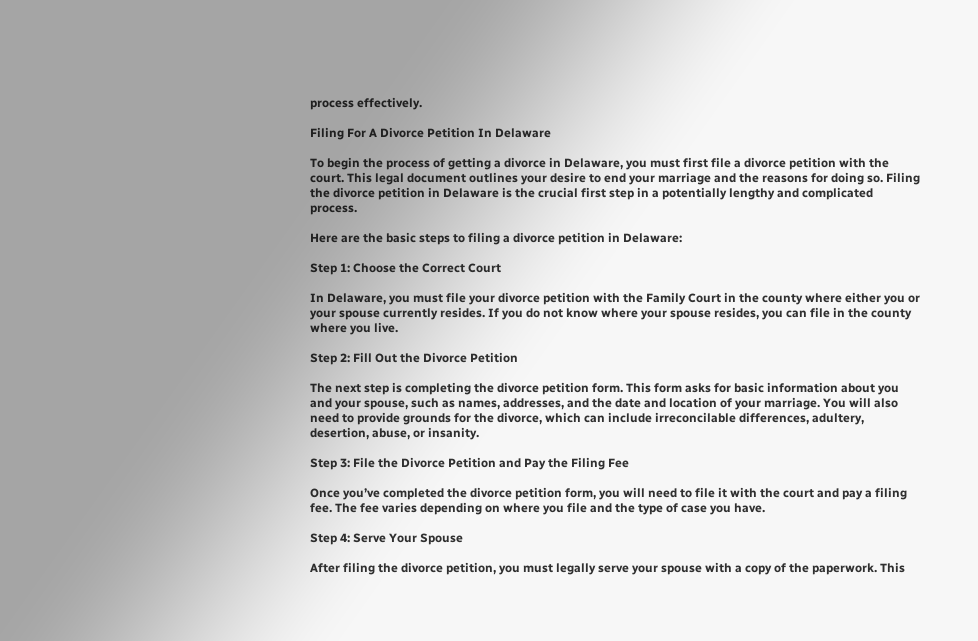process effectively.

Filing For A Divorce Petition In Delaware

To begin the process of getting a divorce in Delaware, you must first file a divorce petition with the court. This legal document outlines your desire to end your marriage and the reasons for doing so. Filing the divorce petition in Delaware is the crucial first step in a potentially lengthy and complicated process.

Here are the basic steps to filing a divorce petition in Delaware:

Step 1: Choose the Correct Court

In Delaware, you must file your divorce petition with the Family Court in the county where either you or your spouse currently resides. If you do not know where your spouse resides, you can file in the county where you live.

Step 2: Fill Out the Divorce Petition

The next step is completing the divorce petition form. This form asks for basic information about you and your spouse, such as names, addresses, and the date and location of your marriage. You will also need to provide grounds for the divorce, which can include irreconcilable differences, adultery, desertion, abuse, or insanity.

Step 3: File the Divorce Petition and Pay the Filing Fee

Once you’ve completed the divorce petition form, you will need to file it with the court and pay a filing fee. The fee varies depending on where you file and the type of case you have.

Step 4: Serve Your Spouse

After filing the divorce petition, you must legally serve your spouse with a copy of the paperwork. This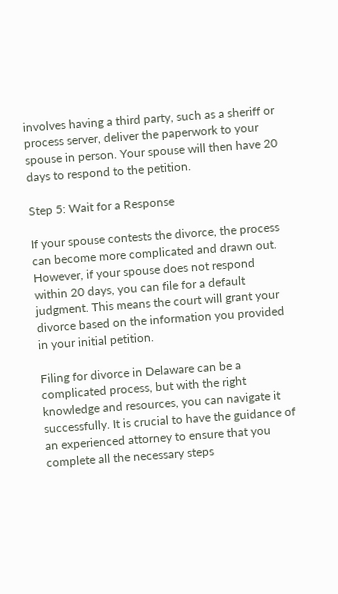involves having a third party, such as a sheriff or process server, deliver the paperwork to your spouse in person. Your spouse will then have 20 days to respond to the petition.

Step 5: Wait for a Response

If your spouse contests the divorce, the process can become more complicated and drawn out. However, if your spouse does not respond within 20 days, you can file for a default judgment. This means the court will grant your divorce based on the information you provided in your initial petition.

Filing for divorce in Delaware can be a complicated process, but with the right knowledge and resources, you can navigate it successfully. It is crucial to have the guidance of an experienced attorney to ensure that you complete all the necessary steps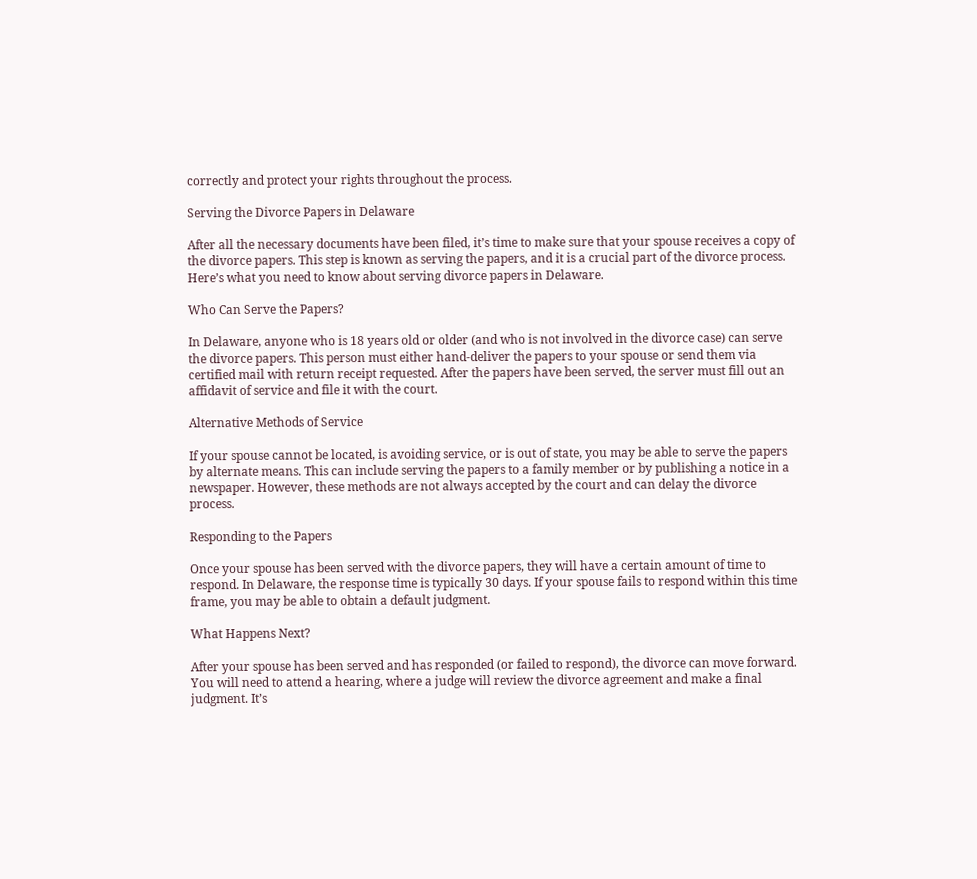correctly and protect your rights throughout the process.

Serving the Divorce Papers in Delaware

After all the necessary documents have been filed, it’s time to make sure that your spouse receives a copy of the divorce papers. This step is known as serving the papers, and it is a crucial part of the divorce process. Here’s what you need to know about serving divorce papers in Delaware.

Who Can Serve the Papers?

In Delaware, anyone who is 18 years old or older (and who is not involved in the divorce case) can serve the divorce papers. This person must either hand-deliver the papers to your spouse or send them via certified mail with return receipt requested. After the papers have been served, the server must fill out an affidavit of service and file it with the court.

Alternative Methods of Service

If your spouse cannot be located, is avoiding service, or is out of state, you may be able to serve the papers by alternate means. This can include serving the papers to a family member or by publishing a notice in a newspaper. However, these methods are not always accepted by the court and can delay the divorce process.

Responding to the Papers

Once your spouse has been served with the divorce papers, they will have a certain amount of time to respond. In Delaware, the response time is typically 30 days. If your spouse fails to respond within this time frame, you may be able to obtain a default judgment.

What Happens Next?

After your spouse has been served and has responded (or failed to respond), the divorce can move forward. You will need to attend a hearing, where a judge will review the divorce agreement and make a final judgment. It’s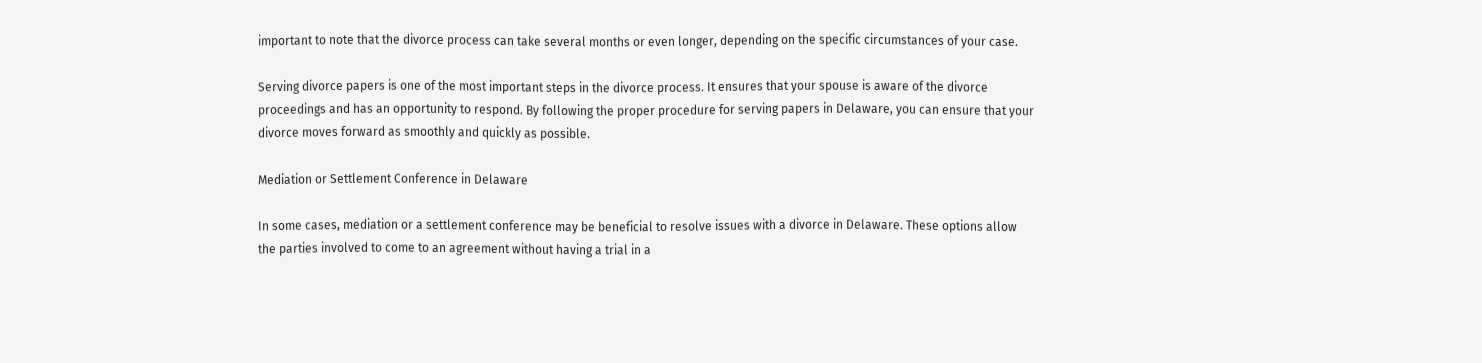important to note that the divorce process can take several months or even longer, depending on the specific circumstances of your case.

Serving divorce papers is one of the most important steps in the divorce process. It ensures that your spouse is aware of the divorce proceedings and has an opportunity to respond. By following the proper procedure for serving papers in Delaware, you can ensure that your divorce moves forward as smoothly and quickly as possible.

Mediation or Settlement Conference in Delaware

In some cases, mediation or a settlement conference may be beneficial to resolve issues with a divorce in Delaware. These options allow the parties involved to come to an agreement without having a trial in a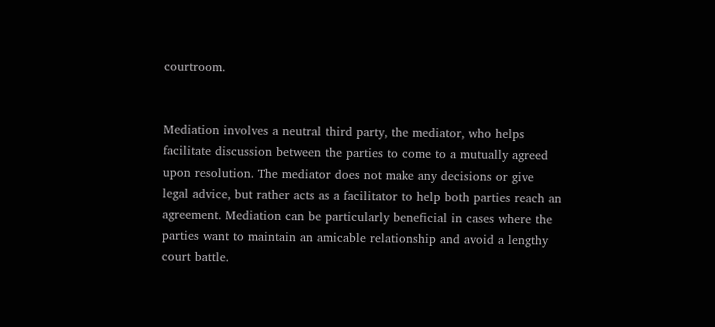courtroom.


Mediation involves a neutral third party, the mediator, who helps facilitate discussion between the parties to come to a mutually agreed upon resolution. The mediator does not make any decisions or give legal advice, but rather acts as a facilitator to help both parties reach an agreement. Mediation can be particularly beneficial in cases where the parties want to maintain an amicable relationship and avoid a lengthy court battle.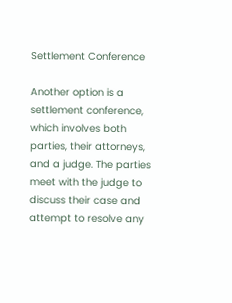Settlement Conference

Another option is a settlement conference, which involves both parties, their attorneys, and a judge. The parties meet with the judge to discuss their case and attempt to resolve any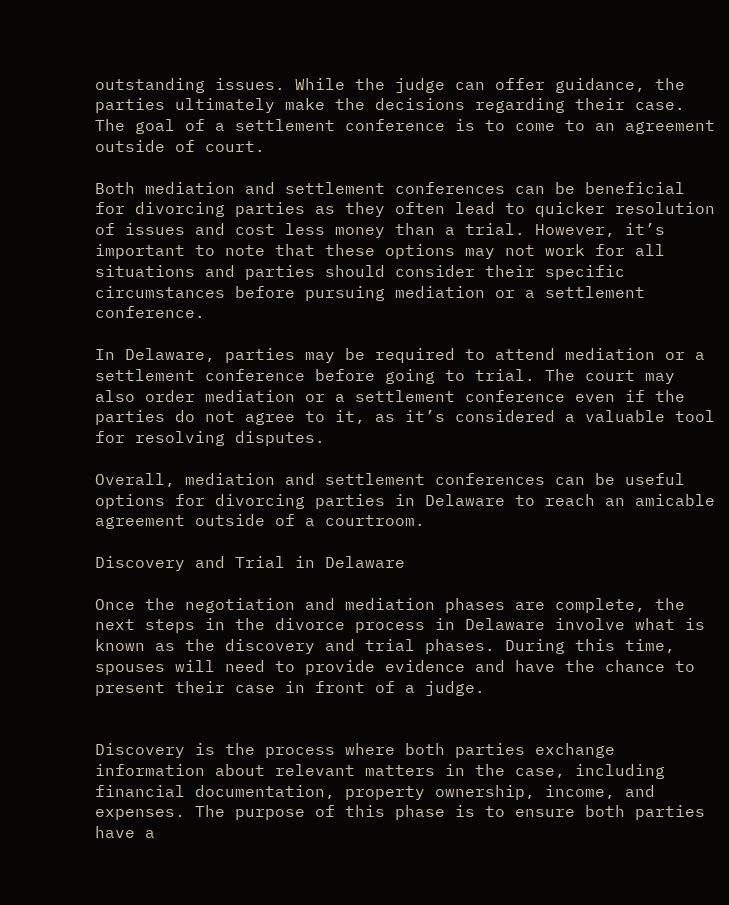outstanding issues. While the judge can offer guidance, the parties ultimately make the decisions regarding their case. The goal of a settlement conference is to come to an agreement outside of court.

Both mediation and settlement conferences can be beneficial for divorcing parties as they often lead to quicker resolution of issues and cost less money than a trial. However, it’s important to note that these options may not work for all situations and parties should consider their specific circumstances before pursuing mediation or a settlement conference.

In Delaware, parties may be required to attend mediation or a settlement conference before going to trial. The court may also order mediation or a settlement conference even if the parties do not agree to it, as it’s considered a valuable tool for resolving disputes.

Overall, mediation and settlement conferences can be useful options for divorcing parties in Delaware to reach an amicable agreement outside of a courtroom.

Discovery and Trial in Delaware

Once the negotiation and mediation phases are complete, the next steps in the divorce process in Delaware involve what is known as the discovery and trial phases. During this time, spouses will need to provide evidence and have the chance to present their case in front of a judge.


Discovery is the process where both parties exchange information about relevant matters in the case, including financial documentation, property ownership, income, and expenses. The purpose of this phase is to ensure both parties have a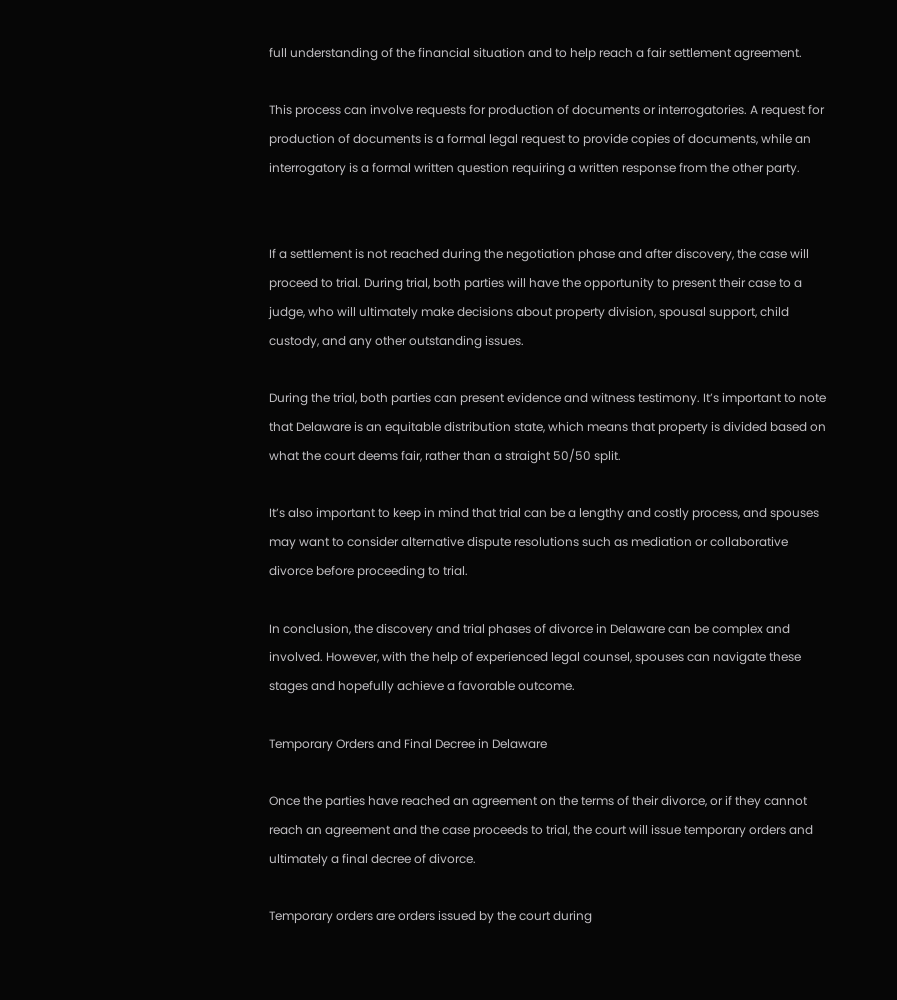full understanding of the financial situation and to help reach a fair settlement agreement.

This process can involve requests for production of documents or interrogatories. A request for production of documents is a formal legal request to provide copies of documents, while an interrogatory is a formal written question requiring a written response from the other party.


If a settlement is not reached during the negotiation phase and after discovery, the case will proceed to trial. During trial, both parties will have the opportunity to present their case to a judge, who will ultimately make decisions about property division, spousal support, child custody, and any other outstanding issues.

During the trial, both parties can present evidence and witness testimony. It’s important to note that Delaware is an equitable distribution state, which means that property is divided based on what the court deems fair, rather than a straight 50/50 split.

It’s also important to keep in mind that trial can be a lengthy and costly process, and spouses may want to consider alternative dispute resolutions such as mediation or collaborative divorce before proceeding to trial.

In conclusion, the discovery and trial phases of divorce in Delaware can be complex and involved. However, with the help of experienced legal counsel, spouses can navigate these stages and hopefully achieve a favorable outcome.

Temporary Orders and Final Decree in Delaware

Once the parties have reached an agreement on the terms of their divorce, or if they cannot reach an agreement and the case proceeds to trial, the court will issue temporary orders and ultimately a final decree of divorce.

Temporary orders are orders issued by the court during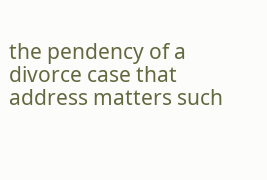the pendency of a divorce case that address matters such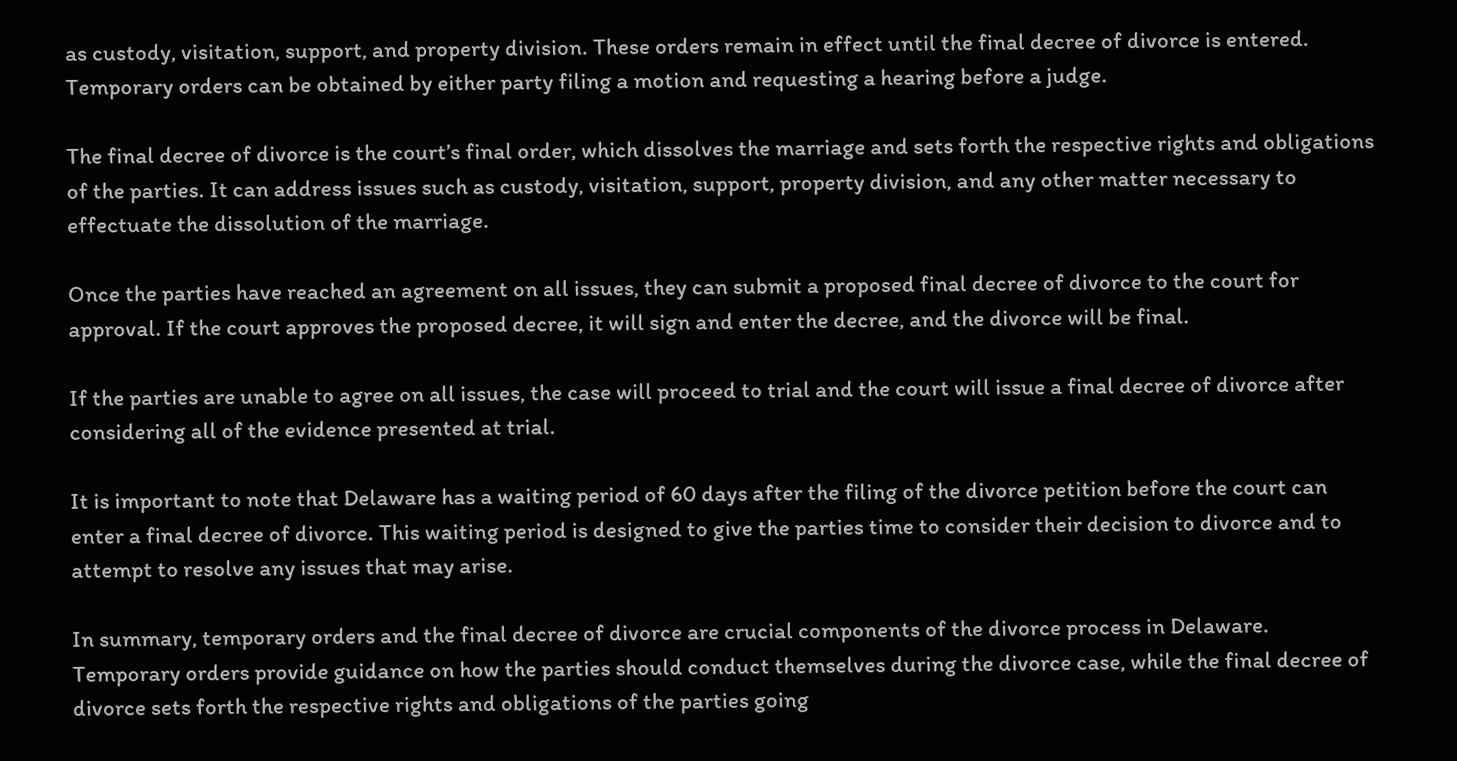as custody, visitation, support, and property division. These orders remain in effect until the final decree of divorce is entered. Temporary orders can be obtained by either party filing a motion and requesting a hearing before a judge.

The final decree of divorce is the court’s final order, which dissolves the marriage and sets forth the respective rights and obligations of the parties. It can address issues such as custody, visitation, support, property division, and any other matter necessary to effectuate the dissolution of the marriage.

Once the parties have reached an agreement on all issues, they can submit a proposed final decree of divorce to the court for approval. If the court approves the proposed decree, it will sign and enter the decree, and the divorce will be final.

If the parties are unable to agree on all issues, the case will proceed to trial and the court will issue a final decree of divorce after considering all of the evidence presented at trial.

It is important to note that Delaware has a waiting period of 60 days after the filing of the divorce petition before the court can enter a final decree of divorce. This waiting period is designed to give the parties time to consider their decision to divorce and to attempt to resolve any issues that may arise.

In summary, temporary orders and the final decree of divorce are crucial components of the divorce process in Delaware. Temporary orders provide guidance on how the parties should conduct themselves during the divorce case, while the final decree of divorce sets forth the respective rights and obligations of the parties going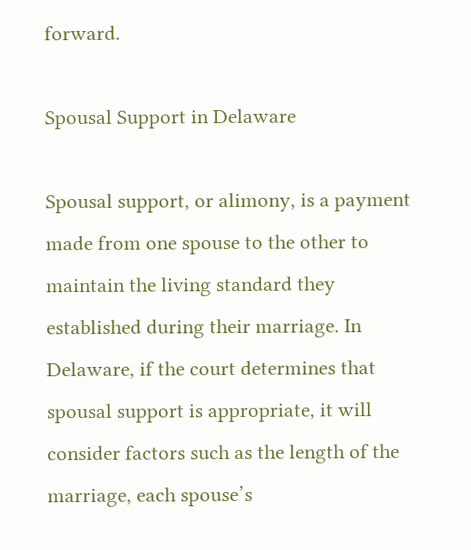forward.

Spousal Support in Delaware

Spousal support, or alimony, is a payment made from one spouse to the other to maintain the living standard they established during their marriage. In Delaware, if the court determines that spousal support is appropriate, it will consider factors such as the length of the marriage, each spouse’s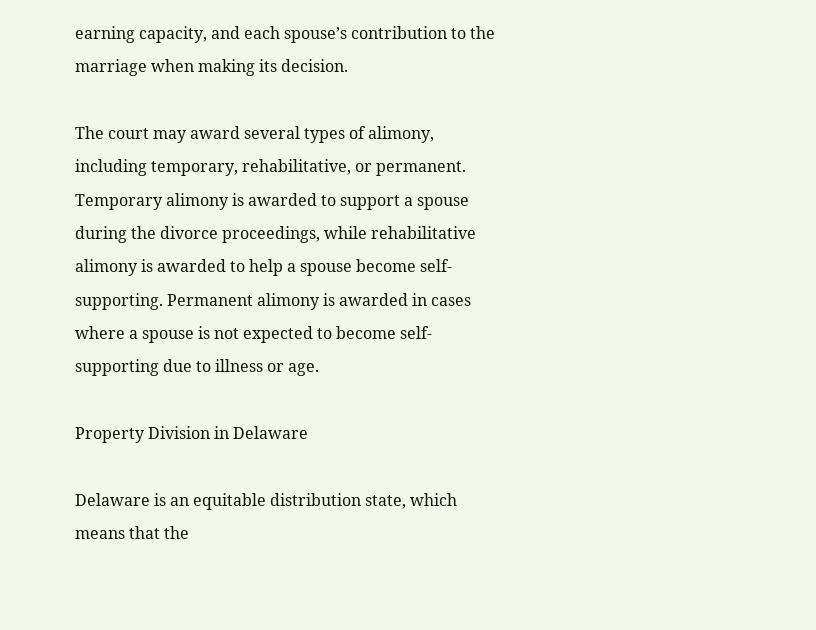earning capacity, and each spouse’s contribution to the marriage when making its decision.

The court may award several types of alimony, including temporary, rehabilitative, or permanent. Temporary alimony is awarded to support a spouse during the divorce proceedings, while rehabilitative alimony is awarded to help a spouse become self-supporting. Permanent alimony is awarded in cases where a spouse is not expected to become self-supporting due to illness or age.

Property Division in Delaware

Delaware is an equitable distribution state, which means that the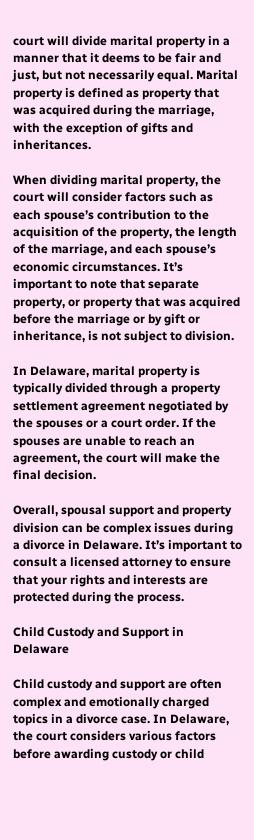court will divide marital property in a manner that it deems to be fair and just, but not necessarily equal. Marital property is defined as property that was acquired during the marriage, with the exception of gifts and inheritances.

When dividing marital property, the court will consider factors such as each spouse’s contribution to the acquisition of the property, the length of the marriage, and each spouse’s economic circumstances. It’s important to note that separate property, or property that was acquired before the marriage or by gift or inheritance, is not subject to division.

In Delaware, marital property is typically divided through a property settlement agreement negotiated by the spouses or a court order. If the spouses are unable to reach an agreement, the court will make the final decision.

Overall, spousal support and property division can be complex issues during a divorce in Delaware. It’s important to consult a licensed attorney to ensure that your rights and interests are protected during the process.

Child Custody and Support in Delaware

Child custody and support are often complex and emotionally charged topics in a divorce case. In Delaware, the court considers various factors before awarding custody or child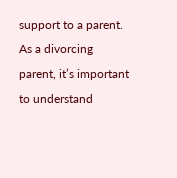support to a parent. As a divorcing parent, it’s important to understand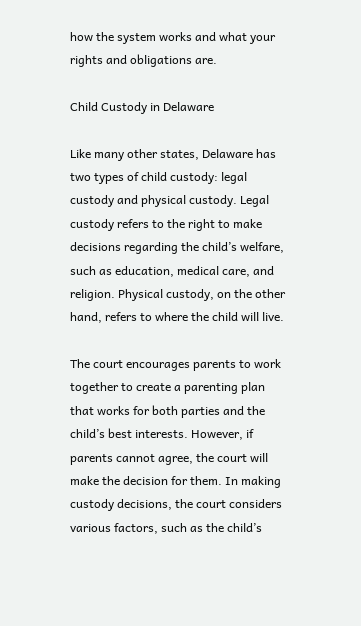how the system works and what your rights and obligations are.

Child Custody in Delaware

Like many other states, Delaware has two types of child custody: legal custody and physical custody. Legal custody refers to the right to make decisions regarding the child’s welfare, such as education, medical care, and religion. Physical custody, on the other hand, refers to where the child will live.

The court encourages parents to work together to create a parenting plan that works for both parties and the child’s best interests. However, if parents cannot agree, the court will make the decision for them. In making custody decisions, the court considers various factors, such as the child’s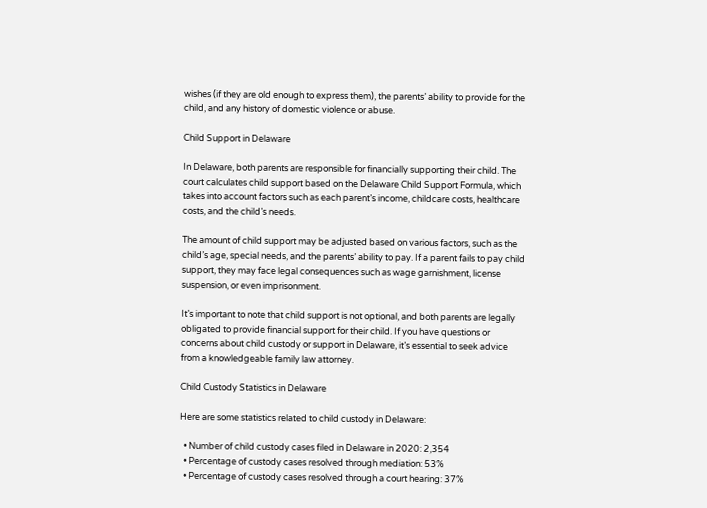wishes (if they are old enough to express them), the parents’ ability to provide for the child, and any history of domestic violence or abuse.

Child Support in Delaware

In Delaware, both parents are responsible for financially supporting their child. The court calculates child support based on the Delaware Child Support Formula, which takes into account factors such as each parent’s income, childcare costs, healthcare costs, and the child’s needs.

The amount of child support may be adjusted based on various factors, such as the child’s age, special needs, and the parents’ ability to pay. If a parent fails to pay child support, they may face legal consequences such as wage garnishment, license suspension, or even imprisonment.

It’s important to note that child support is not optional, and both parents are legally obligated to provide financial support for their child. If you have questions or concerns about child custody or support in Delaware, it’s essential to seek advice from a knowledgeable family law attorney.

Child Custody Statistics in Delaware

Here are some statistics related to child custody in Delaware:

  • Number of child custody cases filed in Delaware in 2020: 2,354
  • Percentage of custody cases resolved through mediation: 53%
  • Percentage of custody cases resolved through a court hearing: 37%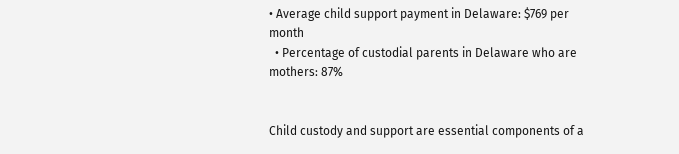• Average child support payment in Delaware: $769 per month
  • Percentage of custodial parents in Delaware who are mothers: 87%


Child custody and support are essential components of a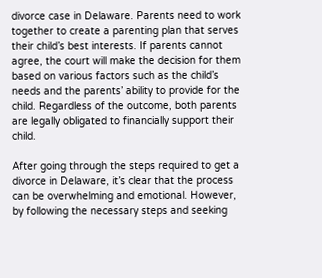divorce case in Delaware. Parents need to work together to create a parenting plan that serves their child’s best interests. If parents cannot agree, the court will make the decision for them based on various factors such as the child’s needs and the parents’ ability to provide for the child. Regardless of the outcome, both parents are legally obligated to financially support their child.

After going through the steps required to get a divorce in Delaware, it’s clear that the process can be overwhelming and emotional. However, by following the necessary steps and seeking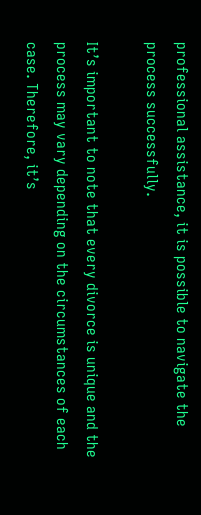professional assistance, it is possible to navigate the process successfully.

It’s important to note that every divorce is unique and the process may vary depending on the circumstances of each case. Therefore, it’s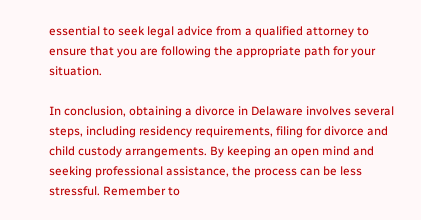essential to seek legal advice from a qualified attorney to ensure that you are following the appropriate path for your situation.

In conclusion, obtaining a divorce in Delaware involves several steps, including residency requirements, filing for divorce and child custody arrangements. By keeping an open mind and seeking professional assistance, the process can be less stressful. Remember to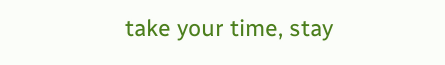take your time, stay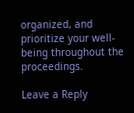organized, and prioritize your well-being throughout the proceedings.

Leave a Reply